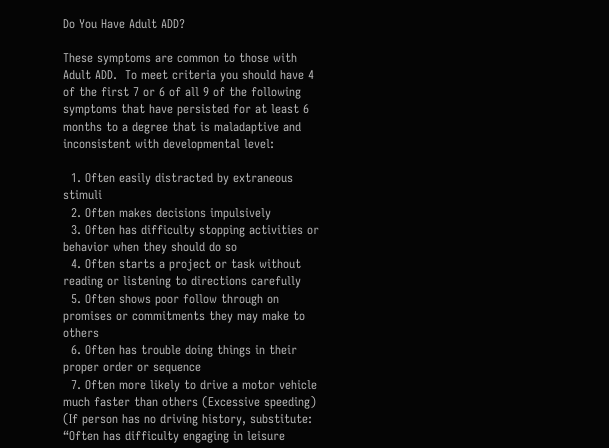Do You Have Adult ADD?

These symptoms are common to those with Adult ADD.  To meet criteria you should have 4 of the first 7 or 6 of all 9 of the following symptoms that have persisted for at least 6 months to a degree that is maladaptive and inconsistent with developmental level:

  1. Often easily distracted by extraneous stimuli
  2. Often makes decisions impulsively
  3. Often has difficulty stopping activities or behavior when they should do so
  4. Often starts a project or task without reading or listening to directions carefully
  5. Often shows poor follow through on promises or commitments they may make to others
  6. Often has trouble doing things in their proper order or sequence
  7. Often more likely to drive a motor vehicle much faster than others (Excessive speeding) (If person has no driving history, substitute: “Often has difficulty engaging in leisure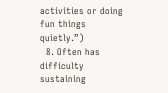activities or doing fun things quietly.”)
  8. Often has difficulty sustaining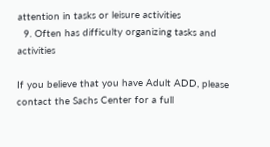attention in tasks or leisure activities
  9. Often has difficulty organizing tasks and activities

If you believe that you have Adult ADD, please contact the Sachs Center for a full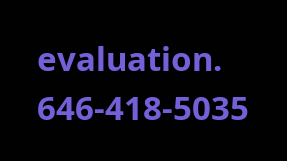evaluation. 646-418-5035